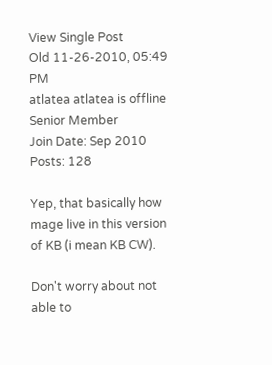View Single Post
Old 11-26-2010, 05:49 PM
atlatea atlatea is offline
Senior Member
Join Date: Sep 2010
Posts: 128

Yep, that basically how mage live in this version of KB (i mean KB CW).

Don't worry about not able to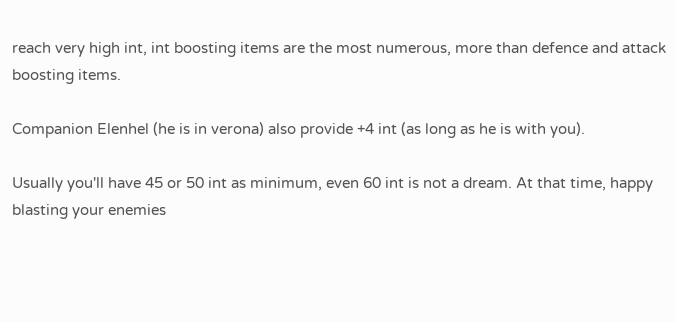reach very high int, int boosting items are the most numerous, more than defence and attack boosting items.

Companion Elenhel (he is in verona) also provide +4 int (as long as he is with you).

Usually you'll have 45 or 50 int as minimum, even 60 int is not a dream. At that time, happy blasting your enemies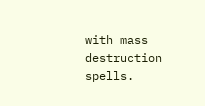with mass destruction spells.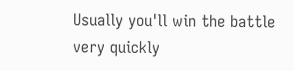Usually you'll win the battle very quickly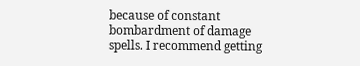because of constant bombardment of damage spells. I recommend getting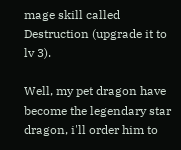mage skill called Destruction (upgrade it to lv 3).

Well, my pet dragon have become the legendary star dragon, i'll order him to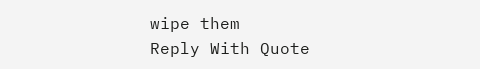wipe them
Reply With Quote